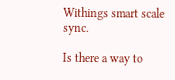Withings smart scale sync.

Is there a way to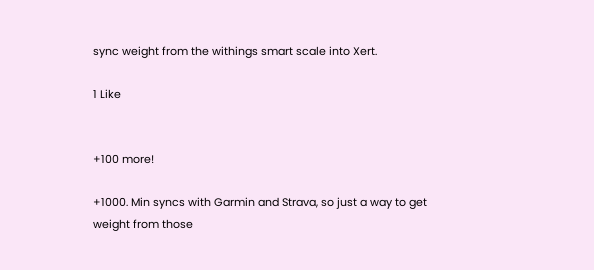sync weight from the withings smart scale into Xert.

1 Like


+100 more!

+1000. Min syncs with Garmin and Strava, so just a way to get weight from those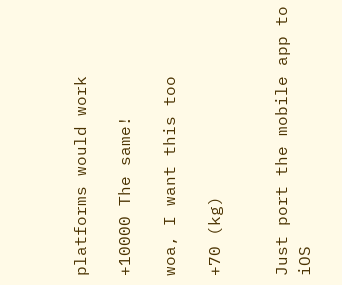platforms would work

+10000 The same!

woa, I want this too

+70 (kg)


Just port the mobile app to iOS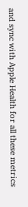and sync with Apple Health for all these metrics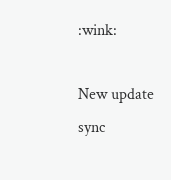:wink:

New update sync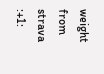weight from strava :+1: